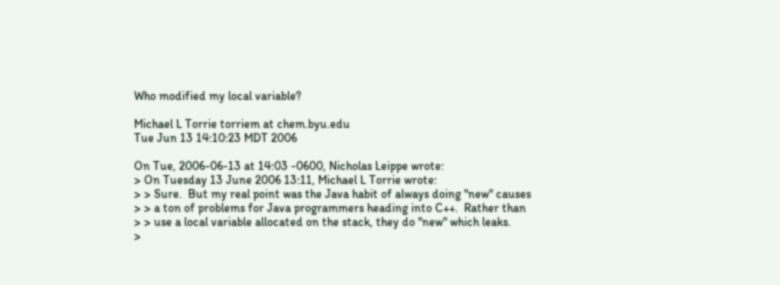Who modified my local variable?

Michael L Torrie torriem at chem.byu.edu
Tue Jun 13 14:10:23 MDT 2006

On Tue, 2006-06-13 at 14:03 -0600, Nicholas Leippe wrote:
> On Tuesday 13 June 2006 13:11, Michael L Torrie wrote:
> > Sure.  But my real point was the Java habit of always doing "new" causes
> > a ton of problems for Java programmers heading into C++.  Rather than
> > use a local variable allocated on the stack, they do "new" which leaks.
>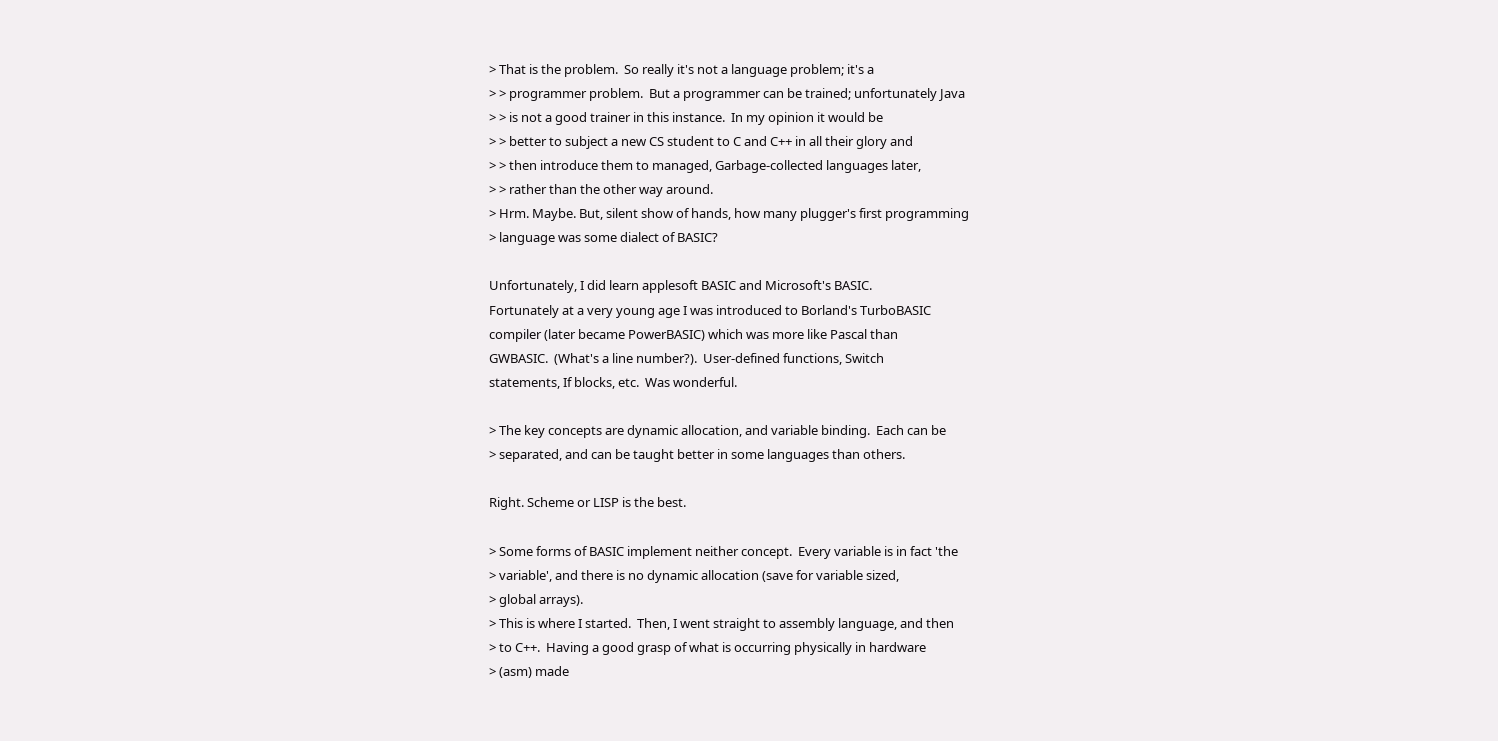> That is the problem.  So really it's not a language problem; it's a
> > programmer problem.  But a programmer can be trained; unfortunately Java
> > is not a good trainer in this instance.  In my opinion it would be
> > better to subject a new CS student to C and C++ in all their glory and
> > then introduce them to managed, Garbage-collected languages later,
> > rather than the other way around.
> Hrm. Maybe. But, silent show of hands, how many plugger's first programming
> language was some dialect of BASIC?

Unfortunately, I did learn applesoft BASIC and Microsoft's BASIC.
Fortunately at a very young age I was introduced to Borland's TurboBASIC
compiler (later became PowerBASIC) which was more like Pascal than
GWBASIC.  (What's a line number?).  User-defined functions, Switch
statements, If blocks, etc.  Was wonderful.

> The key concepts are dynamic allocation, and variable binding.  Each can be
> separated, and can be taught better in some languages than others.

Right. Scheme or LISP is the best.

> Some forms of BASIC implement neither concept.  Every variable is in fact 'the
> variable', and there is no dynamic allocation (save for variable sized,
> global arrays).
> This is where I started.  Then, I went straight to assembly language, and then
> to C++.  Having a good grasp of what is occurring physically in hardware
> (asm) made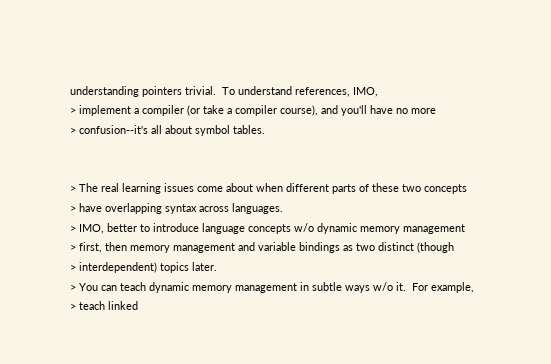understanding pointers trivial.  To understand references, IMO,
> implement a compiler (or take a compiler course), and you'll have no more
> confusion--it's all about symbol tables.


> The real learning issues come about when different parts of these two concepts
> have overlapping syntax across languages.
> IMO, better to introduce language concepts w/o dynamic memory management
> first, then memory management and variable bindings as two distinct (though
> interdependent) topics later.
> You can teach dynamic memory management in subtle ways w/o it.  For example,
> teach linked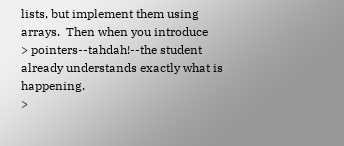lists, but implement them using arrays.  Then when you introduce
> pointers--tahdah!--the student already understands exactly what is happening.
>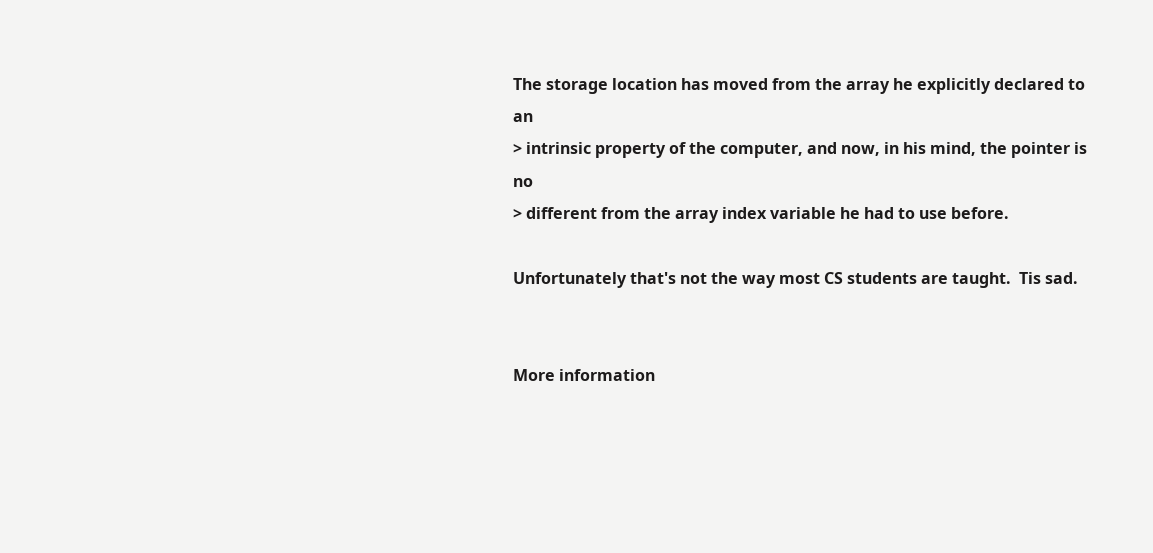The storage location has moved from the array he explicitly declared to an
> intrinsic property of the computer, and now, in his mind, the pointer is no
> different from the array index variable he had to use before.

Unfortunately that's not the way most CS students are taught.  Tis sad.


More information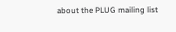about the PLUG mailing list